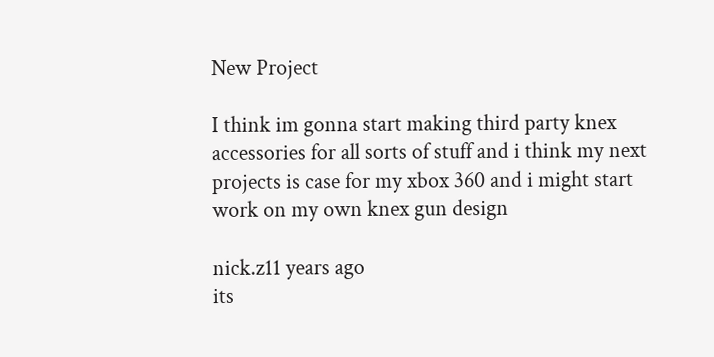New Project

I think im gonna start making third party knex accessories for all sorts of stuff and i think my next projects is case for my xbox 360 and i might start work on my own knex gun design

nick.z11 years ago
its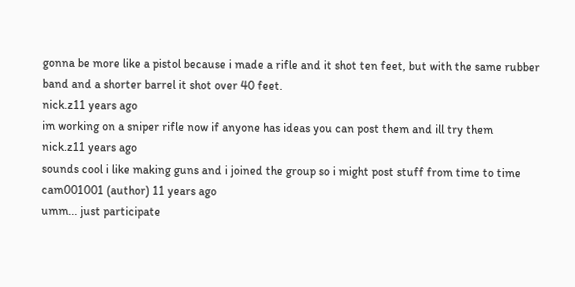gonna be more like a pistol because i made a rifle and it shot ten feet, but with the same rubber band and a shorter barrel it shot over 40 feet.
nick.z11 years ago
im working on a sniper rifle now if anyone has ideas you can post them and ill try them
nick.z11 years ago
sounds cool i like making guns and i joined the group so i might post stuff from time to time
cam001001 (author) 11 years ago
umm... just participate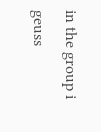in the group i geuss